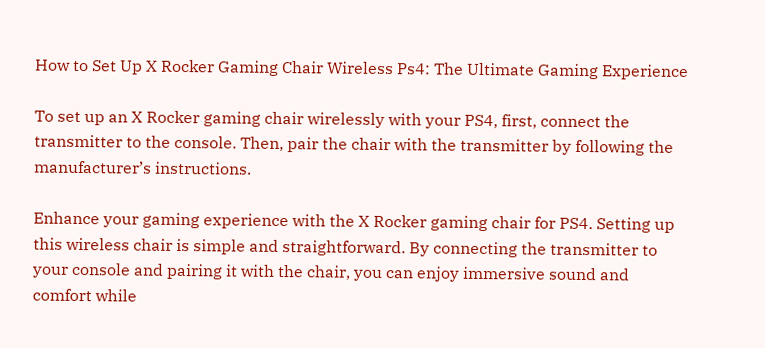How to Set Up X Rocker Gaming Chair Wireless Ps4: The Ultimate Gaming Experience

To set up an X Rocker gaming chair wirelessly with your PS4, first, connect the transmitter to the console. Then, pair the chair with the transmitter by following the manufacturer’s instructions.

Enhance your gaming experience with the X Rocker gaming chair for PS4. Setting up this wireless chair is simple and straightforward. By connecting the transmitter to your console and pairing it with the chair, you can enjoy immersive sound and comfort while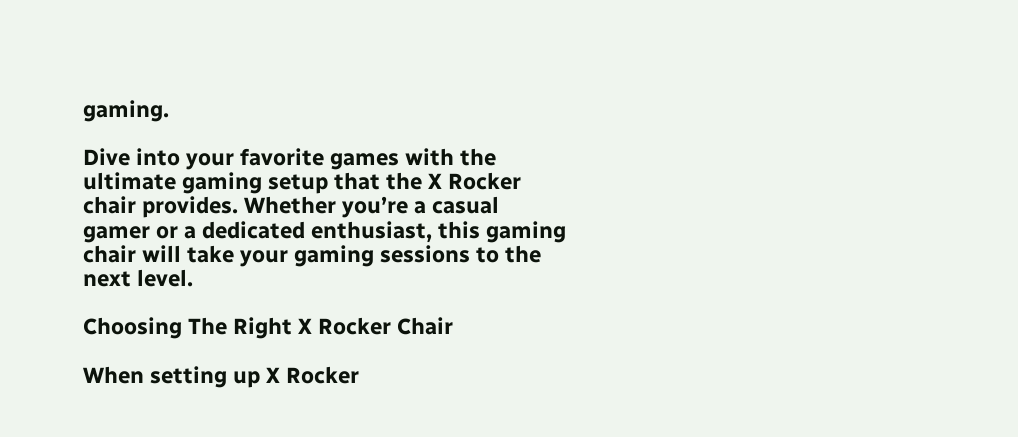gaming.

Dive into your favorite games with the ultimate gaming setup that the X Rocker chair provides. Whether you’re a casual gamer or a dedicated enthusiast, this gaming chair will take your gaming sessions to the next level.

Choosing The Right X Rocker Chair

When setting up X Rocker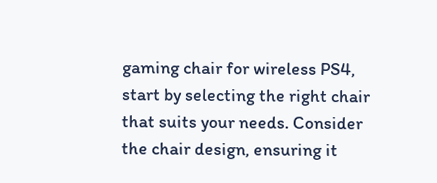gaming chair for wireless PS4, start by selecting the right chair that suits your needs. Consider the chair design, ensuring it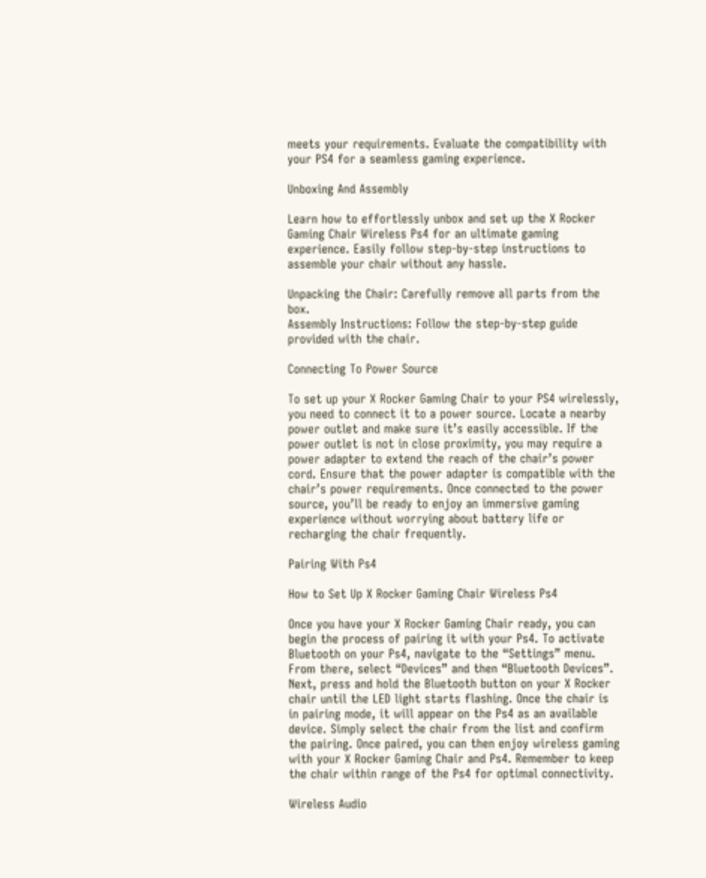meets your requirements. Evaluate the compatibility with your PS4 for a seamless gaming experience.

Unboxing And Assembly

Learn how to effortlessly unbox and set up the X Rocker Gaming Chair Wireless Ps4 for an ultimate gaming experience. Easily follow step-by-step instructions to assemble your chair without any hassle.

Unpacking the Chair: Carefully remove all parts from the box.
Assembly Instructions: Follow the step-by-step guide provided with the chair.

Connecting To Power Source

To set up your X Rocker Gaming Chair to your PS4 wirelessly, you need to connect it to a power source. Locate a nearby power outlet and make sure it’s easily accessible. If the power outlet is not in close proximity, you may require a power adapter to extend the reach of the chair’s power cord. Ensure that the power adapter is compatible with the chair’s power requirements. Once connected to the power source, you’ll be ready to enjoy an immersive gaming experience without worrying about battery life or recharging the chair frequently.

Pairing With Ps4

How to Set Up X Rocker Gaming Chair Wireless Ps4

Once you have your X Rocker Gaming Chair ready, you can begin the process of pairing it with your Ps4. To activate Bluetooth on your Ps4, navigate to the “Settings” menu. From there, select “Devices” and then “Bluetooth Devices”. Next, press and hold the Bluetooth button on your X Rocker chair until the LED light starts flashing. Once the chair is in pairing mode, it will appear on the Ps4 as an available device. Simply select the chair from the list and confirm the pairing. Once paired, you can then enjoy wireless gaming with your X Rocker Gaming Chair and Ps4. Remember to keep the chair within range of the Ps4 for optimal connectivity.

Wireless Audio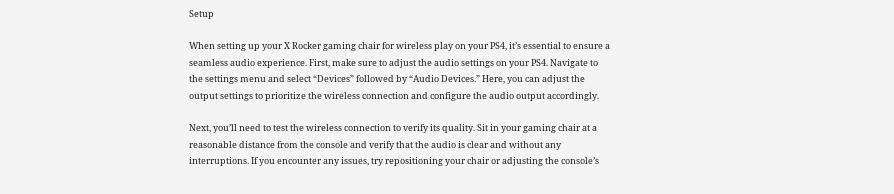Setup

When setting up your X Rocker gaming chair for wireless play on your PS4, it’s essential to ensure a seamless audio experience. First, make sure to adjust the audio settings on your PS4. Navigate to the settings menu and select “Devices” followed by “Audio Devices.” Here, you can adjust the output settings to prioritize the wireless connection and configure the audio output accordingly.

Next, you’ll need to test the wireless connection to verify its quality. Sit in your gaming chair at a reasonable distance from the console and verify that the audio is clear and without any interruptions. If you encounter any issues, try repositioning your chair or adjusting the console’s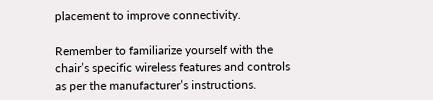placement to improve connectivity.

Remember to familiarize yourself with the chair’s specific wireless features and controls as per the manufacturer’s instructions.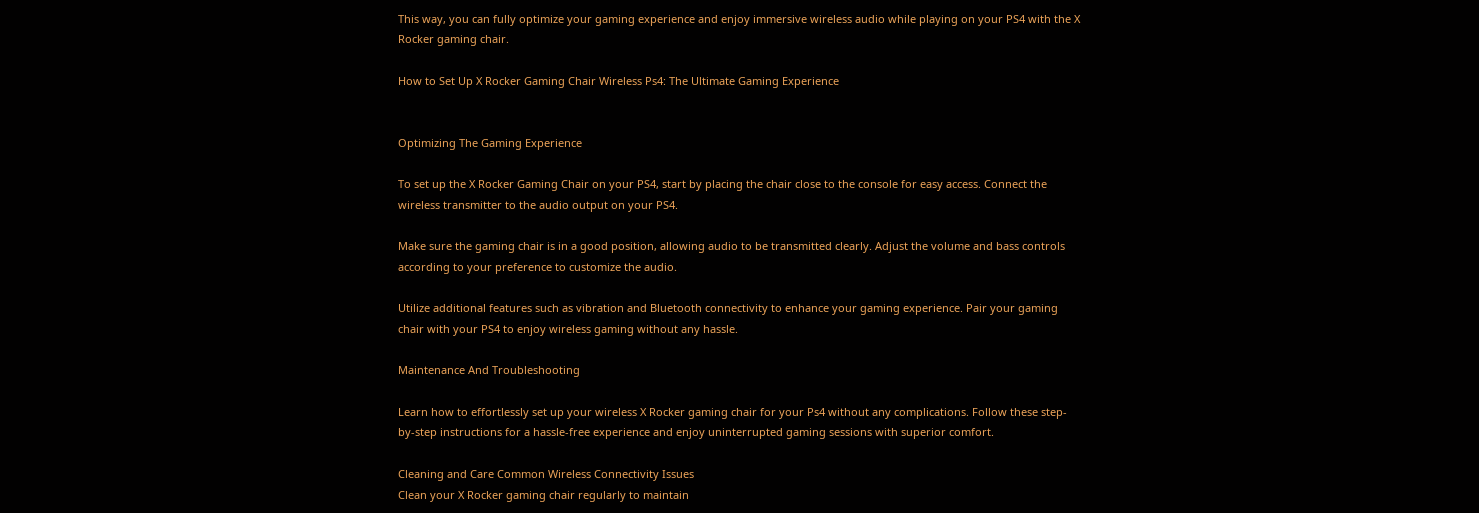This way, you can fully optimize your gaming experience and enjoy immersive wireless audio while playing on your PS4 with the X Rocker gaming chair.

How to Set Up X Rocker Gaming Chair Wireless Ps4: The Ultimate Gaming Experience


Optimizing The Gaming Experience

To set up the X Rocker Gaming Chair on your PS4, start by placing the chair close to the console for easy access. Connect the wireless transmitter to the audio output on your PS4.

Make sure the gaming chair is in a good position, allowing audio to be transmitted clearly. Adjust the volume and bass controls according to your preference to customize the audio.

Utilize additional features such as vibration and Bluetooth connectivity to enhance your gaming experience. Pair your gaming chair with your PS4 to enjoy wireless gaming without any hassle.

Maintenance And Troubleshooting

Learn how to effortlessly set up your wireless X Rocker gaming chair for your Ps4 without any complications. Follow these step-by-step instructions for a hassle-free experience and enjoy uninterrupted gaming sessions with superior comfort.

Cleaning and Care Common Wireless Connectivity Issues
Clean your X Rocker gaming chair regularly to maintain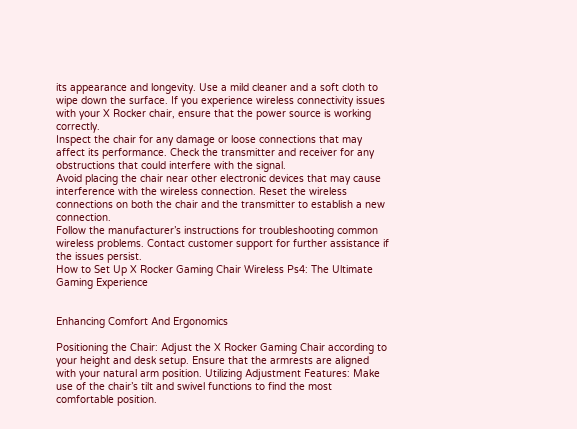its appearance and longevity. Use a mild cleaner and a soft cloth to wipe down the surface. If you experience wireless connectivity issues with your X Rocker chair, ensure that the power source is working correctly.
Inspect the chair for any damage or loose connections that may affect its performance. Check the transmitter and receiver for any obstructions that could interfere with the signal.
Avoid placing the chair near other electronic devices that may cause interference with the wireless connection. Reset the wireless connections on both the chair and the transmitter to establish a new connection.
Follow the manufacturer’s instructions for troubleshooting common wireless problems. Contact customer support for further assistance if the issues persist.
How to Set Up X Rocker Gaming Chair Wireless Ps4: The Ultimate Gaming Experience


Enhancing Comfort And Ergonomics

Positioning the Chair: Adjust the X Rocker Gaming Chair according to your height and desk setup. Ensure that the armrests are aligned with your natural arm position. Utilizing Adjustment Features: Make use of the chair’s tilt and swivel functions to find the most comfortable position.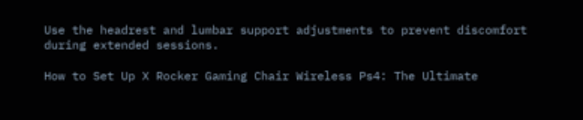Use the headrest and lumbar support adjustments to prevent discomfort during extended sessions.

How to Set Up X Rocker Gaming Chair Wireless Ps4: The Ultimate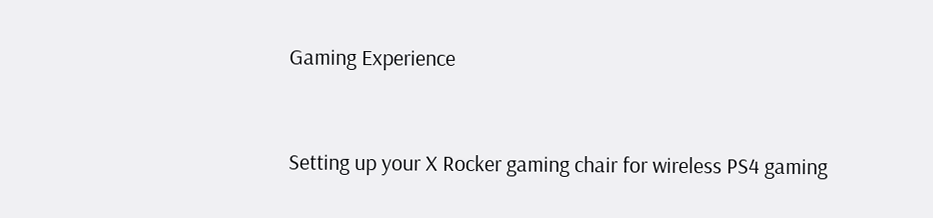Gaming Experience



Setting up your X Rocker gaming chair for wireless PS4 gaming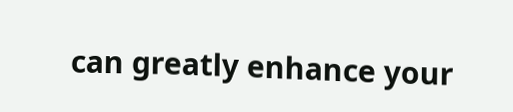can greatly enhance your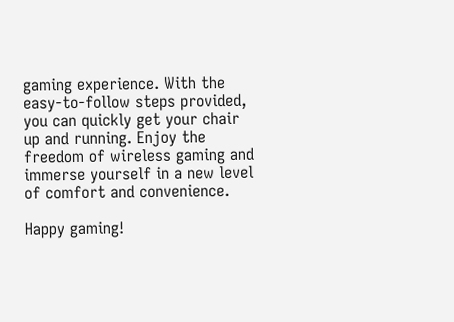gaming experience. With the easy-to-follow steps provided, you can quickly get your chair up and running. Enjoy the freedom of wireless gaming and immerse yourself in a new level of comfort and convenience.

Happy gaming!